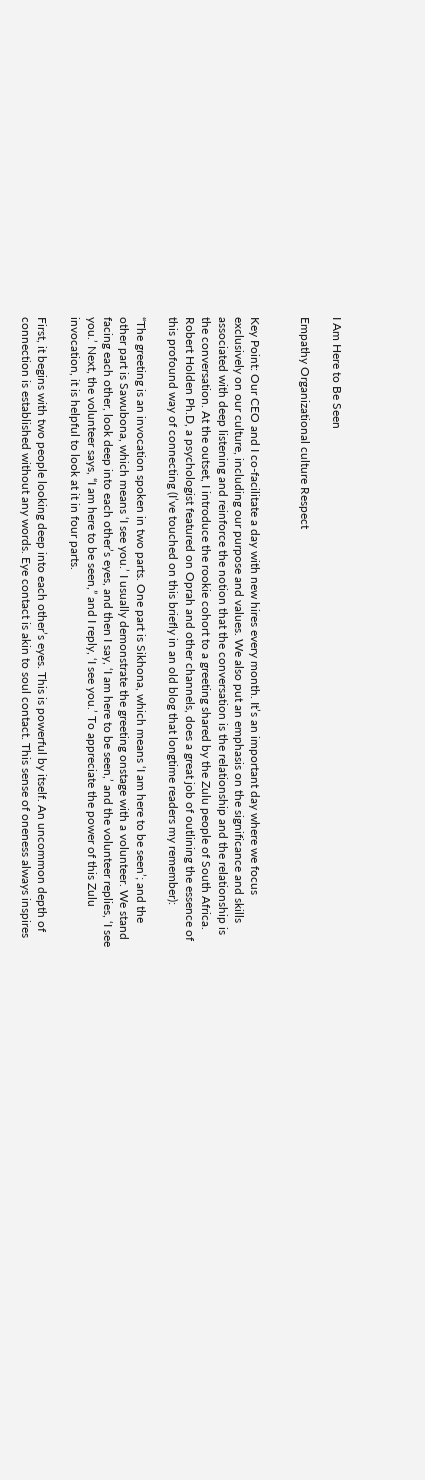I Am Here to Be Seen

Empathy Organizational culture Respect


Key Point: Our CEO and I co-facilitate a day with new hires every month. It’s an important day where we focus exclusively on our culture, including our purpose and values. We also put an emphasis on the significance and skills associated with deep listening and reinforce the notion that the conversation is the relationship and the relationship is the conversation. At the outset, I introduce the rookie cohort to a greeting shared by the Zulu people of South Africa. Robert Holden Ph.D, a psychologist featured on Oprah and other channels, does a great job of outlining the essence of this profound way of connecting (I’ve touched on this briefly in an old blog that longtime readers my remember):

“The greeting is an invocation spoken in two parts. One part is Sikhona, which means ‘I am here to be seen’; and the other part is Sawubona, which means ‘I see you.’ I usually demonstrate the greeting onstage with a volunteer. We stand facing each other, look deep into each other’s eyes, and then I say, ‘I am here to be seen,’ and the volunteer replies, ‘I see you.’ Next, the volunteer says, “I am here to be seen,” and I reply, ‘I see you.’ To appreciate the power of this Zulu invocation, it is helpful to look at it in four parts.

First, it begins with two people looking deep into each other’s eyes. This is powerful by itself. An uncommon depth of connection is established without any words. Eye contact is akin to soul contact. This sense of oneness always inspires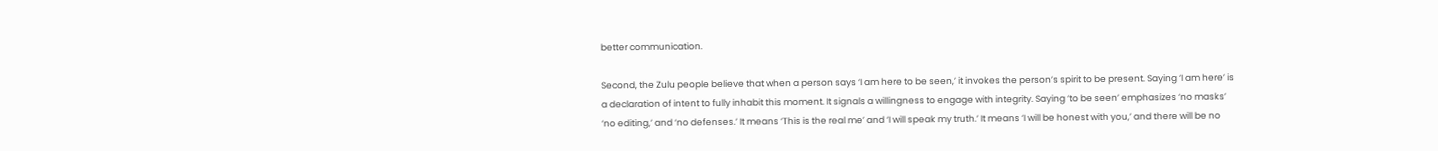better communication.

Second, the Zulu people believe that when a person says ‘I am here to be seen,’ it invokes the person’s spirit to be present. Saying ‘I am here’ is a declaration of intent to fully inhabit this moment. It signals a willingness to engage with integrity. Saying ‘to be seen’ emphasizes ‘no masks’ ‘no editing,’ and ‘no defenses.’ It means ‘This is the real me’ and ‘I will speak my truth.’ It means ‘I will be honest with you,’ and there will be no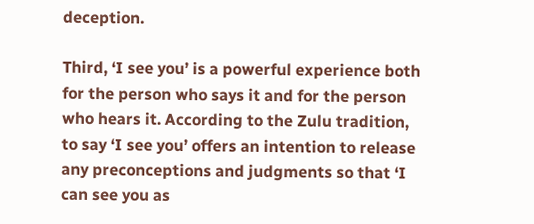deception.

Third, ‘I see you’ is a powerful experience both for the person who says it and for the person who hears it. According to the Zulu tradition, to say ‘I see you’ offers an intention to release any preconceptions and judgments so that ‘I can see you as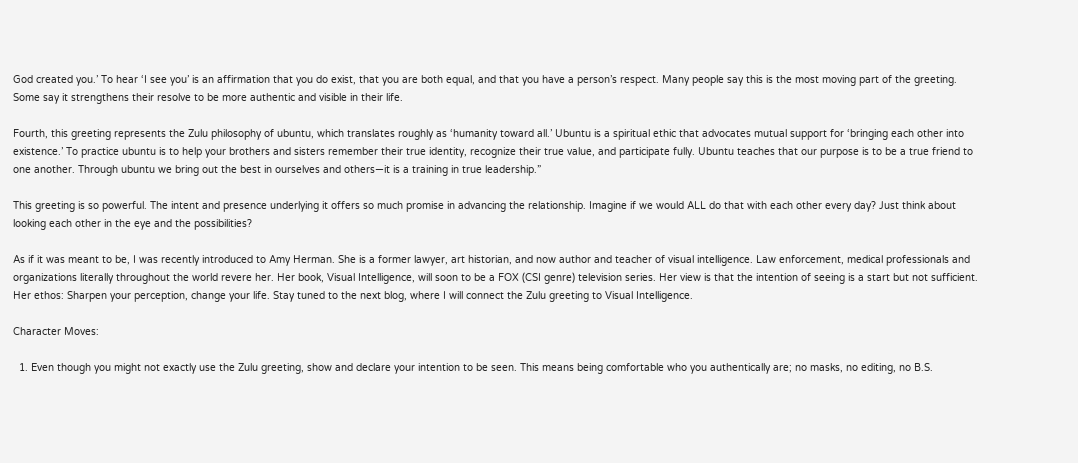God created you.’ To hear ‘I see you’ is an affirmation that you do exist, that you are both equal, and that you have a person’s respect. Many people say this is the most moving part of the greeting. Some say it strengthens their resolve to be more authentic and visible in their life.

Fourth, this greeting represents the Zulu philosophy of ubuntu, which translates roughly as ‘humanity toward all.’ Ubuntu is a spiritual ethic that advocates mutual support for ‘bringing each other into existence.’ To practice ubuntu is to help your brothers and sisters remember their true identity, recognize their true value, and participate fully. Ubuntu teaches that our purpose is to be a true friend to one another. Through ubuntu we bring out the best in ourselves and others—it is a training in true leadership.”

This greeting is so powerful. The intent and presence underlying it offers so much promise in advancing the relationship. Imagine if we would ALL do that with each other every day? Just think about looking each other in the eye and the possibilities?

As if it was meant to be, I was recently introduced to Amy Herman. She is a former lawyer, art historian, and now author and teacher of visual intelligence. Law enforcement, medical professionals and organizations literally throughout the world revere her. Her book, Visual Intelligence, will soon to be a FOX (CSI genre) television series. Her view is that the intention of seeing is a start but not sufficient. Her ethos: Sharpen your perception, change your life. Stay tuned to the next blog, where I will connect the Zulu greeting to Visual Intelligence.

Character Moves:

  1. Even though you might not exactly use the Zulu greeting, show and declare your intention to be seen. This means being comfortable who you authentically are; no masks, no editing, no B.S.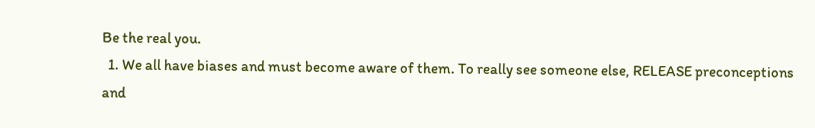Be the real you.
  1. We all have biases and must become aware of them. To really see someone else, RELEASE preconceptions and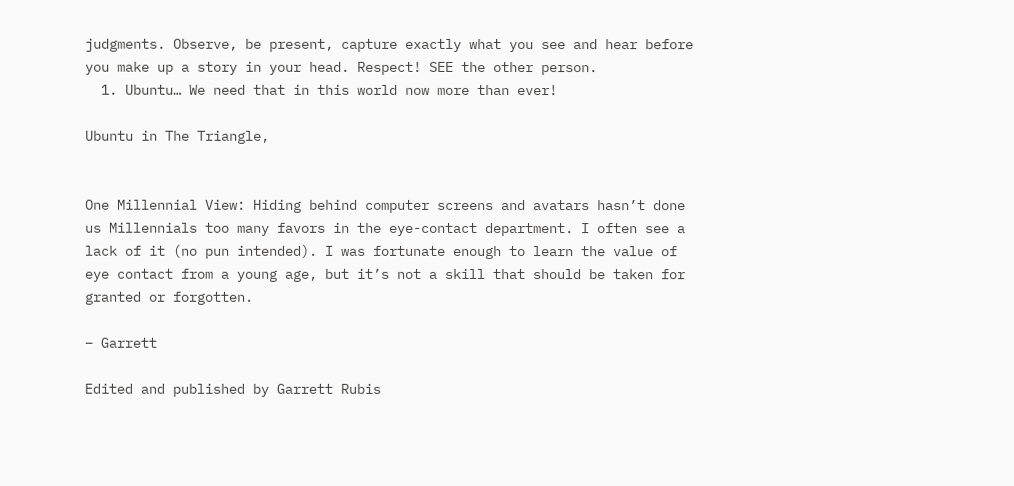judgments. Observe, be present, capture exactly what you see and hear before you make up a story in your head. Respect! SEE the other person.
  1. Ubuntu… We need that in this world now more than ever!

Ubuntu in The Triangle,


One Millennial View: Hiding behind computer screens and avatars hasn’t done us Millennials too many favors in the eye-contact department. I often see a lack of it (no pun intended). I was fortunate enough to learn the value of eye contact from a young age, but it’s not a skill that should be taken for granted or forgotten.

– Garrett

Edited and published by Garrett Rubis